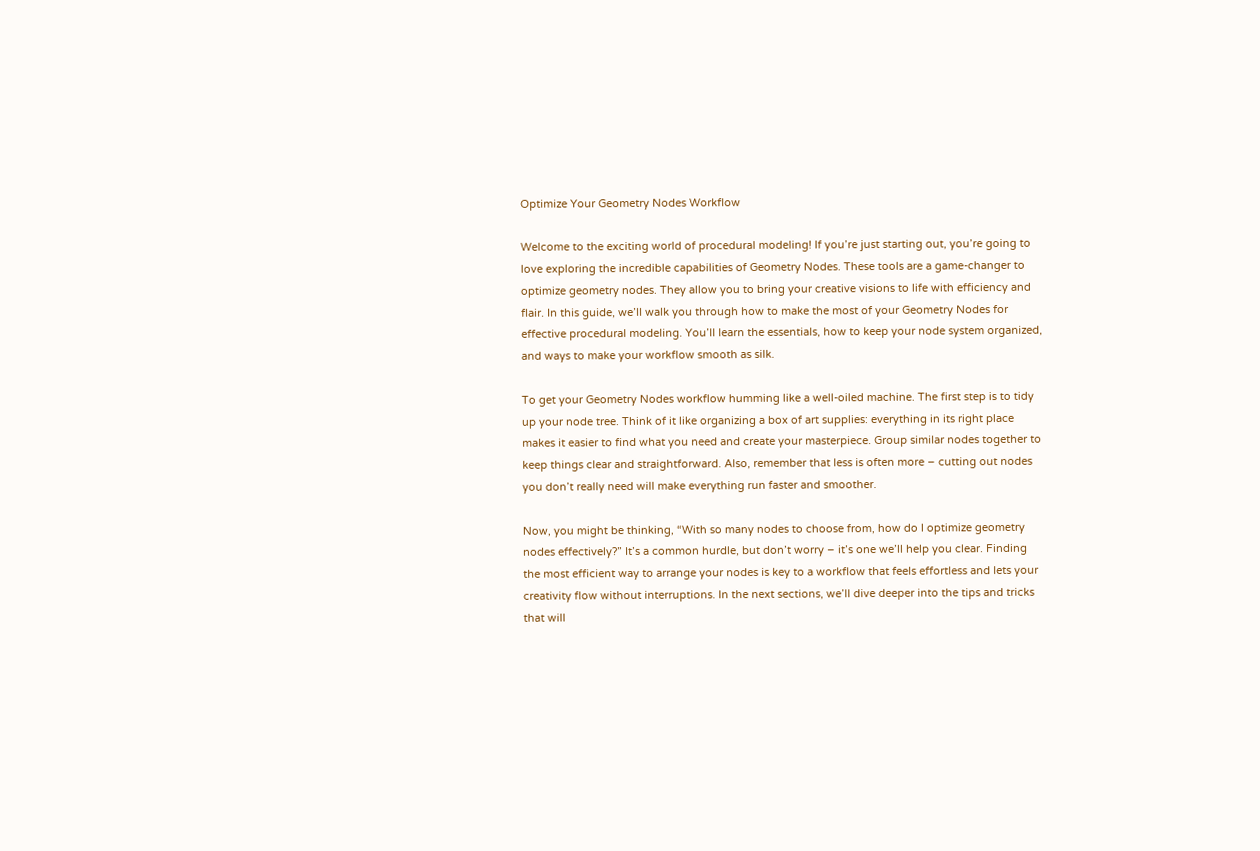Optimize Your Geometry Nodes Workflow

Welcome to the exciting world of procedural modeling! If you’re just starting out, you’re going to love exploring the incredible capabilities of Geometry Nodes. These tools are a game-changer to optimize geometry nodes. They allow you to bring your creative visions to life with efficiency and flair. In this guide, we’ll walk you through how to make the most of your Geometry Nodes for effective procedural modeling. You’ll learn the essentials, how to keep your node system organized, and ways to make your workflow smooth as silk.

To get your Geometry Nodes workflow humming like a well-oiled machine. The first step is to tidy up your node tree. Think of it like organizing a box of art supplies: everything in its right place makes it easier to find what you need and create your masterpiece. Group similar nodes together to keep things clear and straightforward. Also, remember that less is often more – cutting out nodes you don’t really need will make everything run faster and smoother.

Now, you might be thinking, “With so many nodes to choose from, how do I optimize geometry nodes effectively?” It’s a common hurdle, but don’t worry – it’s one we’ll help you clear. Finding the most efficient way to arrange your nodes is key to a workflow that feels effortless and lets your creativity flow without interruptions. In the next sections, we’ll dive deeper into the tips and tricks that will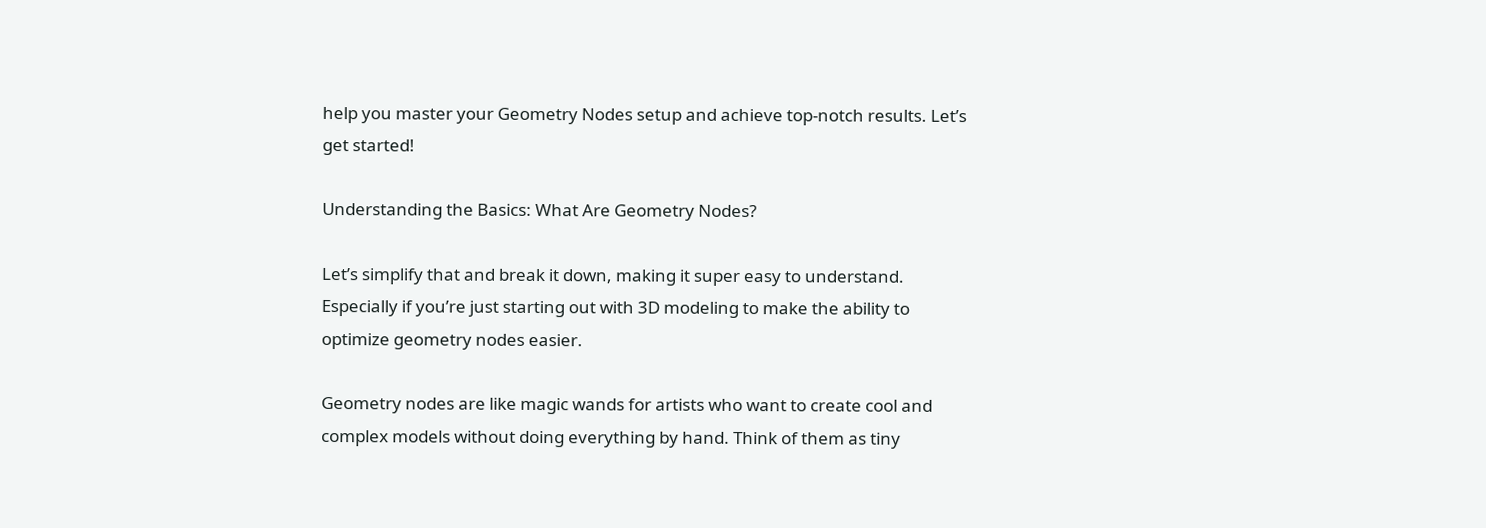help you master your Geometry Nodes setup and achieve top-notch results. Let’s get started!

Understanding the Basics: What Are Geometry Nodes?

Let’s simplify that and break it down, making it super easy to understand. Especially if you’re just starting out with 3D modeling to make the ability to optimize geometry nodes easier.

Geometry nodes are like magic wands for artists who want to create cool and complex models without doing everything by hand. Think of them as tiny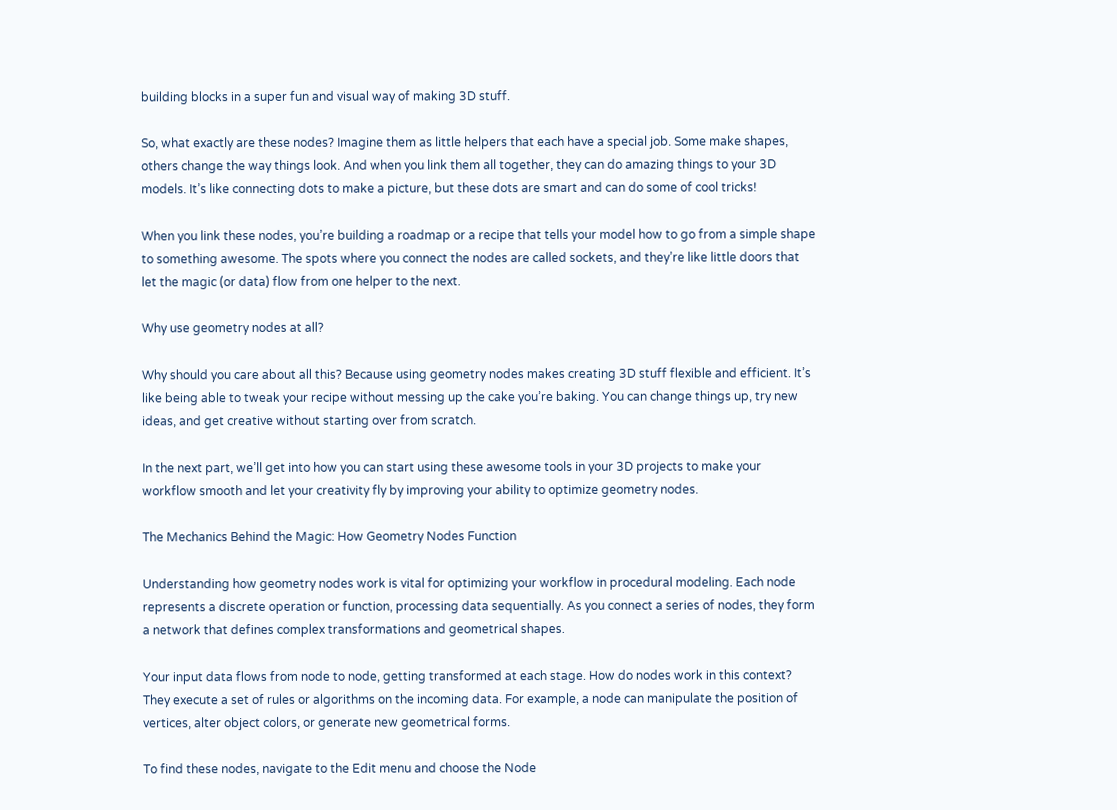building blocks in a super fun and visual way of making 3D stuff.

So, what exactly are these nodes? Imagine them as little helpers that each have a special job. Some make shapes, others change the way things look. And when you link them all together, they can do amazing things to your 3D models. It’s like connecting dots to make a picture, but these dots are smart and can do some of cool tricks!

When you link these nodes, you’re building a roadmap or a recipe that tells your model how to go from a simple shape to something awesome. The spots where you connect the nodes are called sockets, and they’re like little doors that let the magic (or data) flow from one helper to the next.

Why use geometry nodes at all?

Why should you care about all this? Because using geometry nodes makes creating 3D stuff flexible and efficient. It’s like being able to tweak your recipe without messing up the cake you’re baking. You can change things up, try new ideas, and get creative without starting over from scratch.

In the next part, we’ll get into how you can start using these awesome tools in your 3D projects to make your workflow smooth and let your creativity fly by improving your ability to optimize geometry nodes.

The Mechanics Behind the Magic: How Geometry Nodes Function

Understanding how geometry nodes work is vital for optimizing your workflow in procedural modeling. Each node represents a discrete operation or function, processing data sequentially. As you connect a series of nodes, they form a network that defines complex transformations and geometrical shapes.

Your input data flows from node to node, getting transformed at each stage. How do nodes work in this context? They execute a set of rules or algorithms on the incoming data. For example, a node can manipulate the position of vertices, alter object colors, or generate new geometrical forms.

To find these nodes, navigate to the Edit menu and choose the Node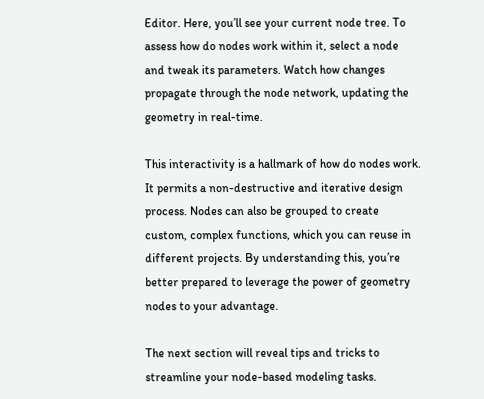Editor. Here, you’ll see your current node tree. To assess how do nodes work within it, select a node and tweak its parameters. Watch how changes propagate through the node network, updating the geometry in real-time.

This interactivity is a hallmark of how do nodes work. It permits a non-destructive and iterative design process. Nodes can also be grouped to create custom, complex functions, which you can reuse in different projects. By understanding this, you’re better prepared to leverage the power of geometry nodes to your advantage.

The next section will reveal tips and tricks to streamline your node-based modeling tasks.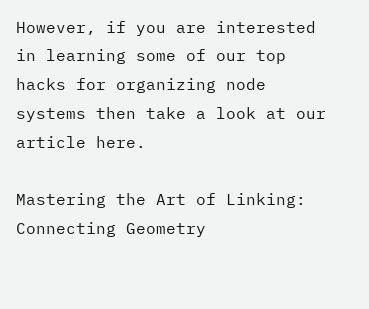However, if you are interested in learning some of our top hacks for organizing node systems then take a look at our article here.

Mastering the Art of Linking: Connecting Geometry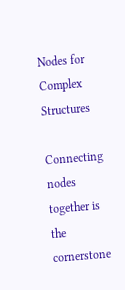Nodes for Complex Structures

Connecting nodes together is the cornerstone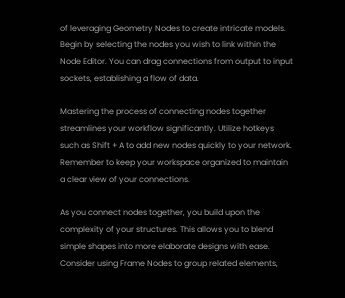of leveraging Geometry Nodes to create intricate models. Begin by selecting the nodes you wish to link within the Node Editor. You can drag connections from output to input sockets, establishing a flow of data.

Mastering the process of connecting nodes together streamlines your workflow significantly. Utilize hotkeys such as Shift + A to add new nodes quickly to your network. Remember to keep your workspace organized to maintain a clear view of your connections.

As you connect nodes together, you build upon the complexity of your structures. This allows you to blend simple shapes into more elaborate designs with ease. Consider using Frame Nodes to group related elements,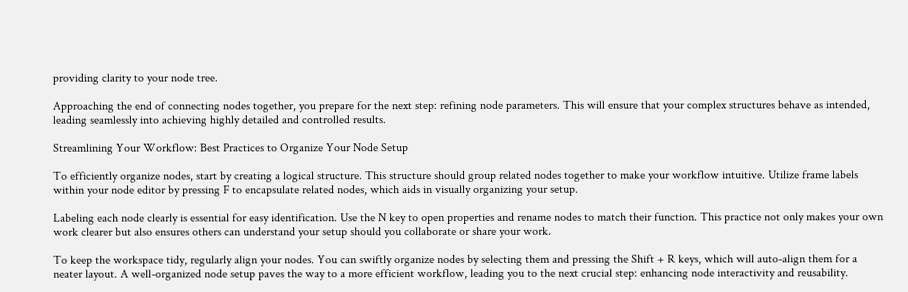providing clarity to your node tree.

Approaching the end of connecting nodes together, you prepare for the next step: refining node parameters. This will ensure that your complex structures behave as intended, leading seamlessly into achieving highly detailed and controlled results.

Streamlining Your Workflow: Best Practices to Organize Your Node Setup

To efficiently organize nodes, start by creating a logical structure. This structure should group related nodes together to make your workflow intuitive. Utilize frame labels within your node editor by pressing F to encapsulate related nodes, which aids in visually organizing your setup.

Labeling each node clearly is essential for easy identification. Use the N key to open properties and rename nodes to match their function. This practice not only makes your own work clearer but also ensures others can understand your setup should you collaborate or share your work.

To keep the workspace tidy, regularly align your nodes. You can swiftly organize nodes by selecting them and pressing the Shift + R keys, which will auto-align them for a neater layout. A well-organized node setup paves the way to a more efficient workflow, leading you to the next crucial step: enhancing node interactivity and reusability.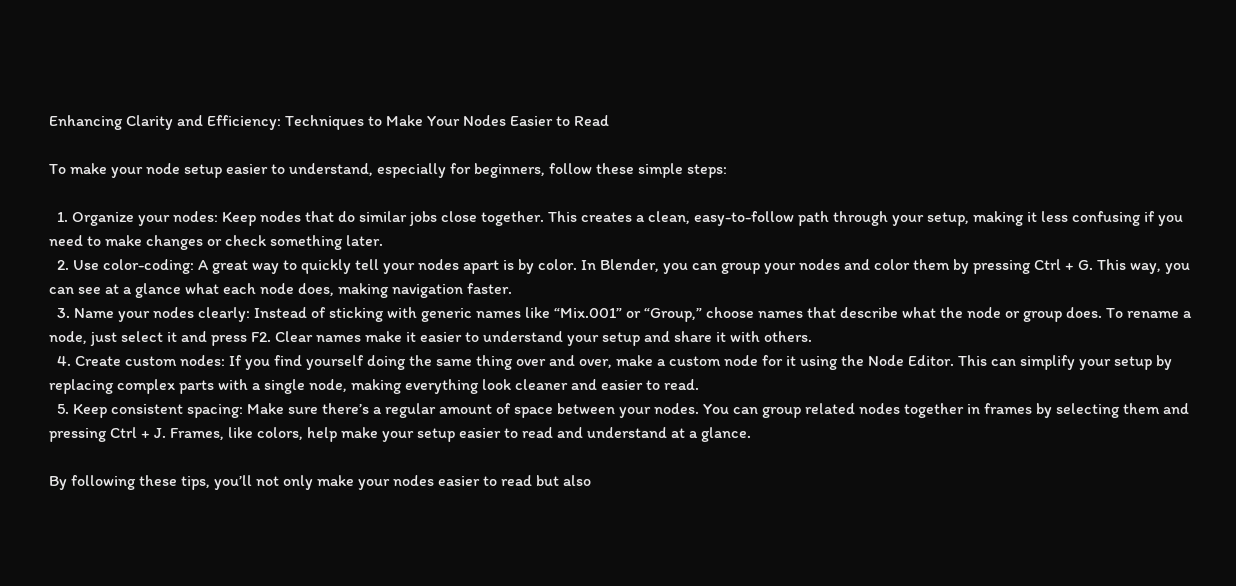Enhancing Clarity and Efficiency: Techniques to Make Your Nodes Easier to Read

To make your node setup easier to understand, especially for beginners, follow these simple steps:

  1. Organize your nodes: Keep nodes that do similar jobs close together. This creates a clean, easy-to-follow path through your setup, making it less confusing if you need to make changes or check something later.
  2. Use color-coding: A great way to quickly tell your nodes apart is by color. In Blender, you can group your nodes and color them by pressing Ctrl + G. This way, you can see at a glance what each node does, making navigation faster.
  3. Name your nodes clearly: Instead of sticking with generic names like “Mix.001” or “Group,” choose names that describe what the node or group does. To rename a node, just select it and press F2. Clear names make it easier to understand your setup and share it with others.
  4. Create custom nodes: If you find yourself doing the same thing over and over, make a custom node for it using the Node Editor. This can simplify your setup by replacing complex parts with a single node, making everything look cleaner and easier to read.
  5. Keep consistent spacing: Make sure there’s a regular amount of space between your nodes. You can group related nodes together in frames by selecting them and pressing Ctrl + J. Frames, like colors, help make your setup easier to read and understand at a glance.

By following these tips, you’ll not only make your nodes easier to read but also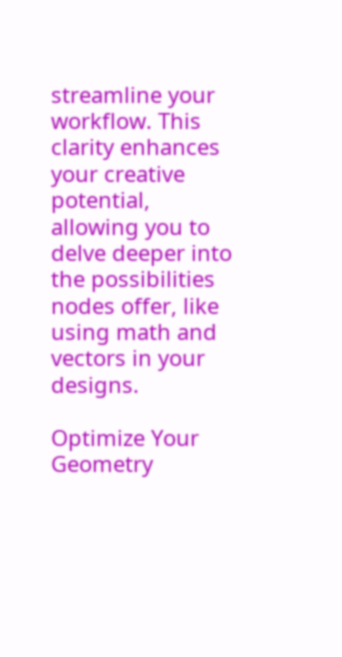streamline your workflow. This clarity enhances your creative potential, allowing you to delve deeper into the possibilities nodes offer, like using math and vectors in your designs.

Optimize Your Geometry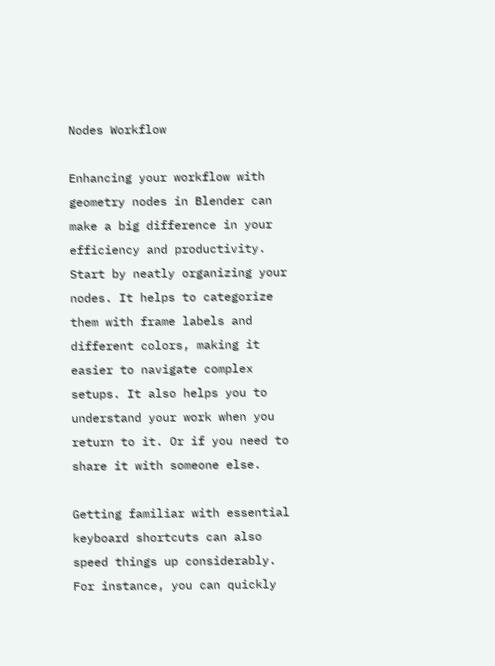Nodes Workflow

Enhancing your workflow with geometry nodes in Blender can make a big difference in your efficiency and productivity. Start by neatly organizing your nodes. It helps to categorize them with frame labels and different colors, making it easier to navigate complex setups. It also helps you to understand your work when you return to it. Or if you need to share it with someone else.

Getting familiar with essential keyboard shortcuts can also speed things up considerably. For instance, you can quickly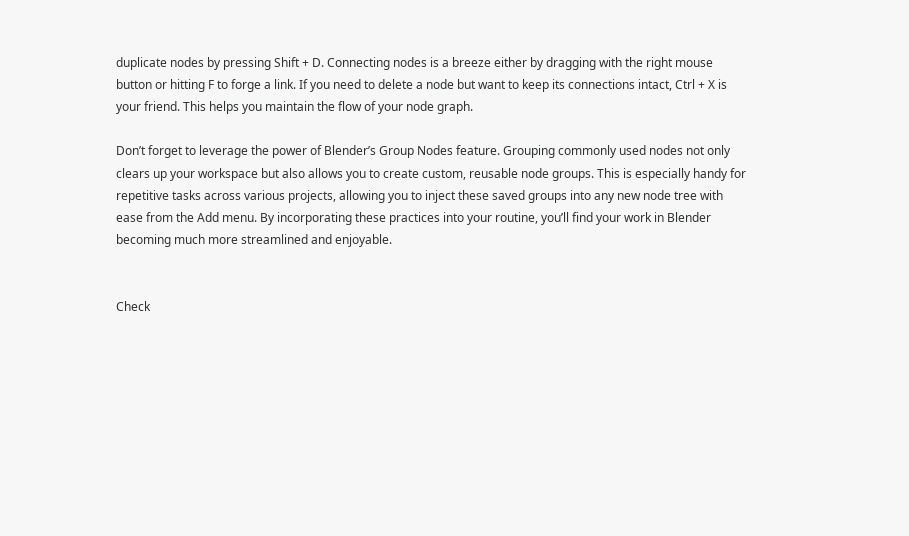duplicate nodes by pressing Shift + D. Connecting nodes is a breeze either by dragging with the right mouse button or hitting F to forge a link. If you need to delete a node but want to keep its connections intact, Ctrl + X is your friend. This helps you maintain the flow of your node graph.

Don’t forget to leverage the power of Blender’s Group Nodes feature. Grouping commonly used nodes not only clears up your workspace but also allows you to create custom, reusable node groups. This is especially handy for repetitive tasks across various projects, allowing you to inject these saved groups into any new node tree with ease from the Add menu. By incorporating these practices into your routine, you’ll find your work in Blender becoming much more streamlined and enjoyable.


Check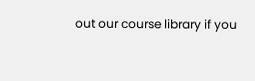out our course library if you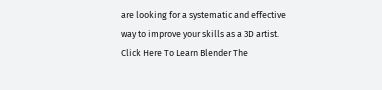are looking for a systematic and effective way to improve your skills as a 3D artist. Click Here To Learn Blender The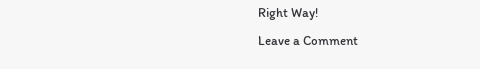Right Way!

Leave a Comment